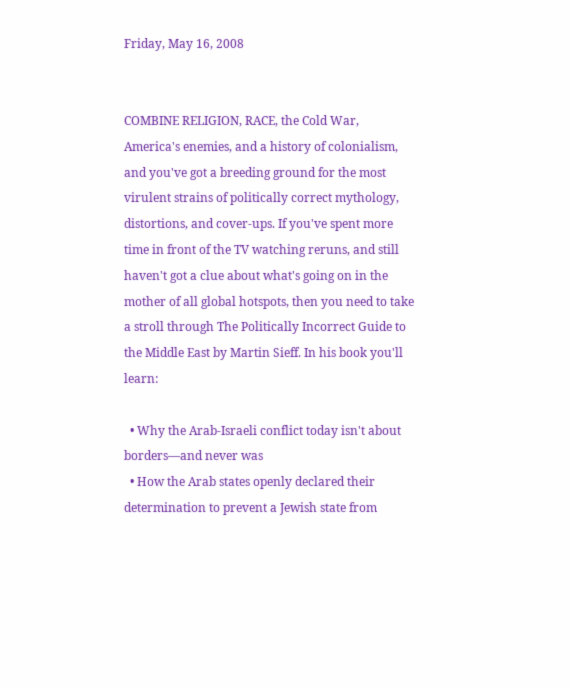Friday, May 16, 2008


COMBINE RELIGION, RACE, the Cold War, America's enemies, and a history of colonialism, and you've got a breeding ground for the most virulent strains of politically correct mythology, distortions, and cover-ups. If you've spent more time in front of the TV watching reruns, and still haven't got a clue about what's going on in the mother of all global hotspots, then you need to take a stroll through The Politically Incorrect Guide to the Middle East by Martin Sieff. In his book you'll learn:

  • Why the Arab-Israeli conflict today isn't about borders—and never was
  • How the Arab states openly declared their determination to prevent a Jewish state from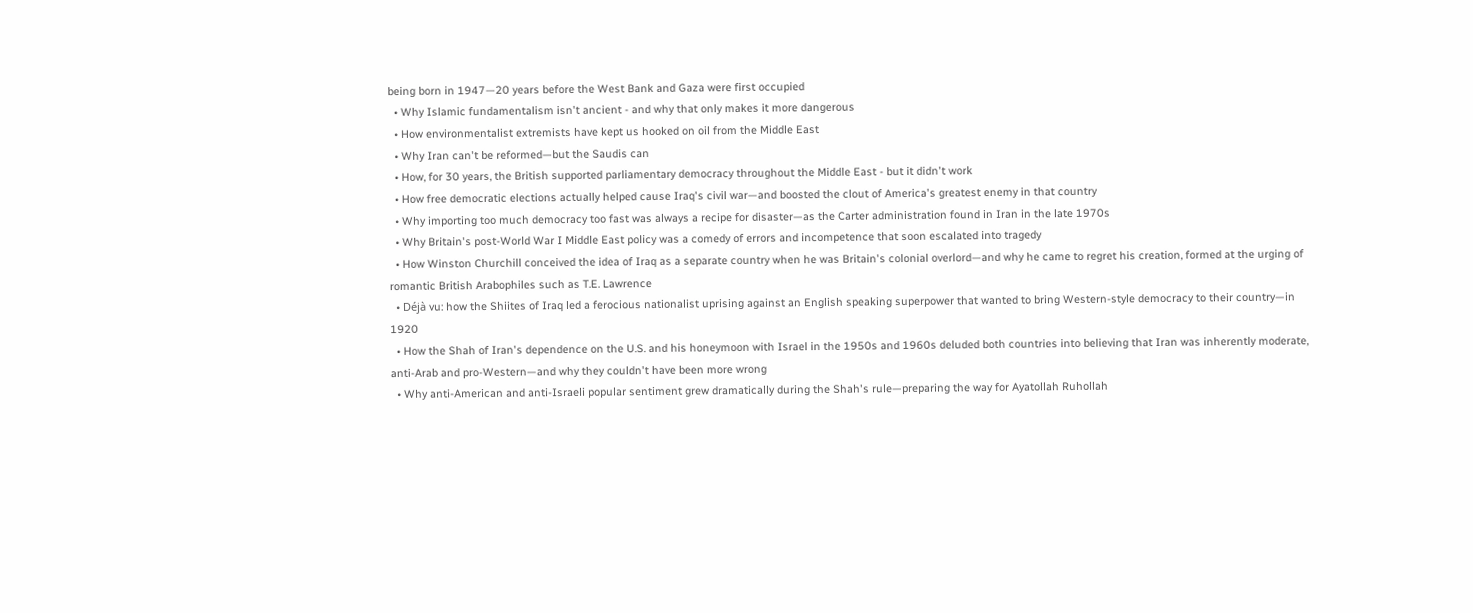being born in 1947—20 years before the West Bank and Gaza were first occupied
  • Why Islamic fundamentalism isn't ancient - and why that only makes it more dangerous
  • How environmentalist extremists have kept us hooked on oil from the Middle East
  • Why Iran can't be reformed—but the Saudis can
  • How, for 30 years, the British supported parliamentary democracy throughout the Middle East - but it didn't work
  • How free democratic elections actually helped cause Iraq's civil war—and boosted the clout of America's greatest enemy in that country
  • Why importing too much democracy too fast was always a recipe for disaster—as the Carter administration found in Iran in the late 1970s
  • Why Britain's post-World War I Middle East policy was a comedy of errors and incompetence that soon escalated into tragedy
  • How Winston Churchill conceived the idea of Iraq as a separate country when he was Britain's colonial overlord—and why he came to regret his creation, formed at the urging of romantic British Arabophiles such as T.E. Lawrence
  • Déjà vu: how the Shiites of Iraq led a ferocious nationalist uprising against an English speaking superpower that wanted to bring Western-style democracy to their country—in 1920
  • How the Shah of Iran's dependence on the U.S. and his honeymoon with Israel in the 1950s and 1960s deluded both countries into believing that Iran was inherently moderate, anti-Arab and pro-Western—and why they couldn't have been more wrong
  • Why anti-American and anti-Israeli popular sentiment grew dramatically during the Shah's rule—preparing the way for Ayatollah Ruhollah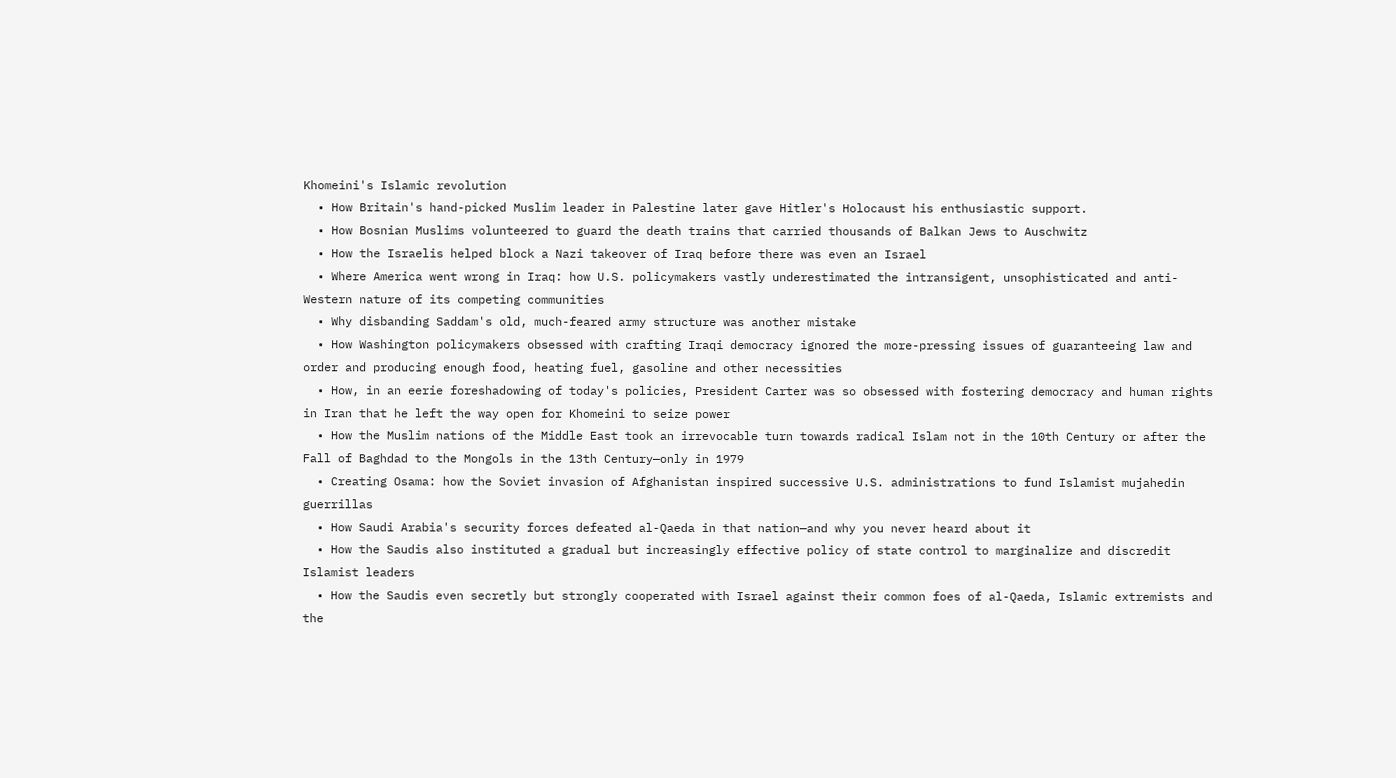Khomeini's Islamic revolution
  • How Britain's hand-picked Muslim leader in Palestine later gave Hitler's Holocaust his enthusiastic support.
  • How Bosnian Muslims volunteered to guard the death trains that carried thousands of Balkan Jews to Auschwitz
  • How the Israelis helped block a Nazi takeover of Iraq before there was even an Israel
  • Where America went wrong in Iraq: how U.S. policymakers vastly underestimated the intransigent, unsophisticated and anti-Western nature of its competing communities
  • Why disbanding Saddam's old, much-feared army structure was another mistake
  • How Washington policymakers obsessed with crafting Iraqi democracy ignored the more-pressing issues of guaranteeing law and order and producing enough food, heating fuel, gasoline and other necessities
  • How, in an eerie foreshadowing of today's policies, President Carter was so obsessed with fostering democracy and human rights in Iran that he left the way open for Khomeini to seize power
  • How the Muslim nations of the Middle East took an irrevocable turn towards radical Islam not in the 10th Century or after the Fall of Baghdad to the Mongols in the 13th Century—only in 1979
  • Creating Osama: how the Soviet invasion of Afghanistan inspired successive U.S. administrations to fund Islamist mujahedin guerrillas
  • How Saudi Arabia's security forces defeated al-Qaeda in that nation—and why you never heard about it
  • How the Saudis also instituted a gradual but increasingly effective policy of state control to marginalize and discredit Islamist leaders
  • How the Saudis even secretly but strongly cooperated with Israel against their common foes of al-Qaeda, Islamic extremists and the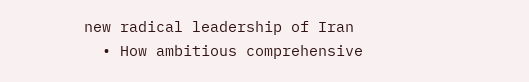new radical leadership of Iran
  • How ambitious comprehensive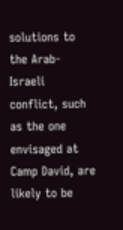solutions to the Arab-Israeli conflict, such as the one envisaged at Camp David, are likely to be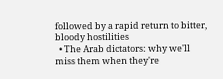followed by a rapid return to bitter, bloody hostilities
  • The Arab dictators: why we'll miss them when they're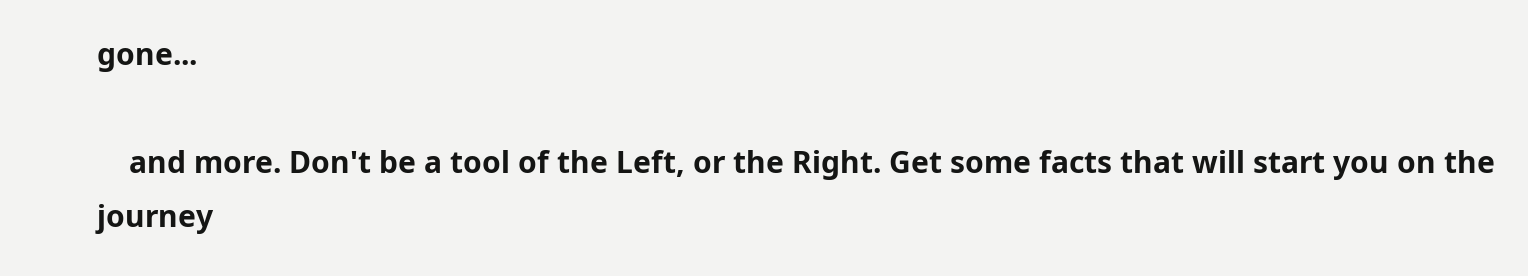gone...

    and more. Don't be a tool of the Left, or the Right. Get some facts that will start you on the journey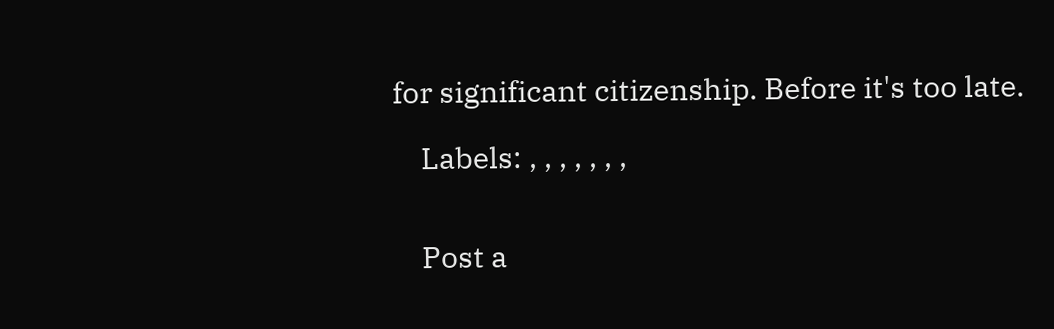for significant citizenship. Before it's too late.

    Labels: , , , , , , ,


    Post a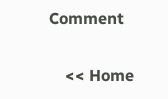Comment

    << Home